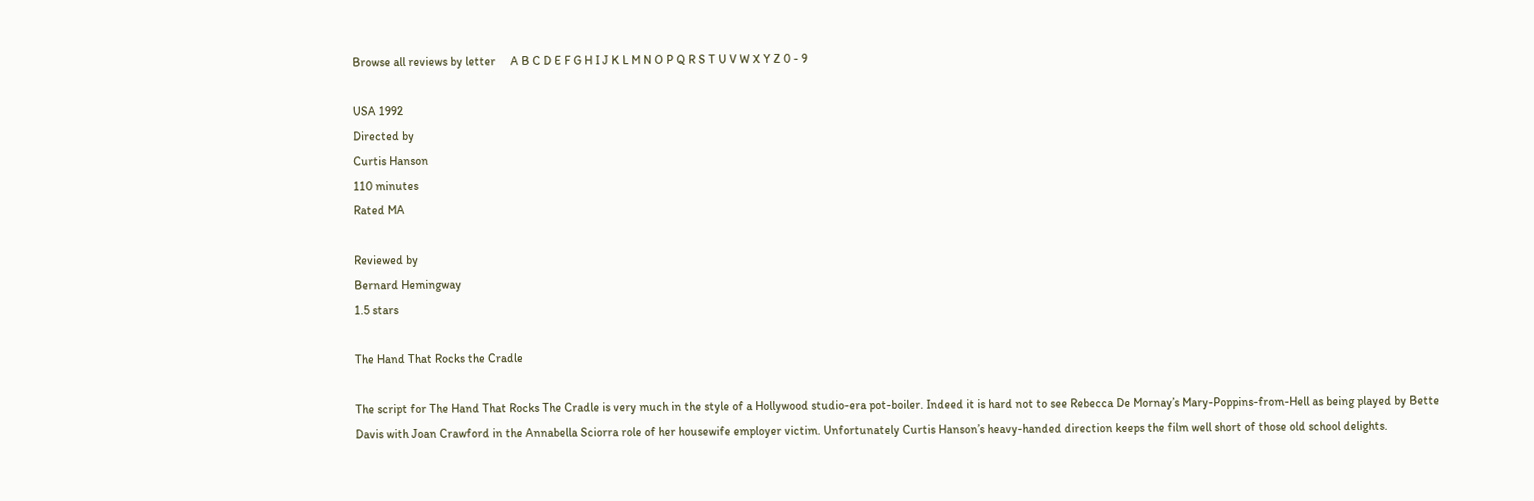Browse all reviews by letter     A B C D E F G H I J K L M N O P Q R S T U V W X Y Z 0 - 9

USA 1992
Directed by
Curtis Hanson
110 minutes
Rated MA

Reviewed by
Bernard Hemingway
1.5 stars

The Hand That Rocks the Cradle

The script for The Hand That Rocks The Cradle is very much in the style of a Hollywood studio-era pot-boiler. Indeed it is hard not to see Rebecca De Mornay’s Mary-Poppins-from-Hell as being played by Bette Davis with Joan Crawford in the Annabella Sciorra role of her housewife employer victim. Unfortunately Curtis Hanson’s heavy-handed direction keeps the film well short of those old school delights.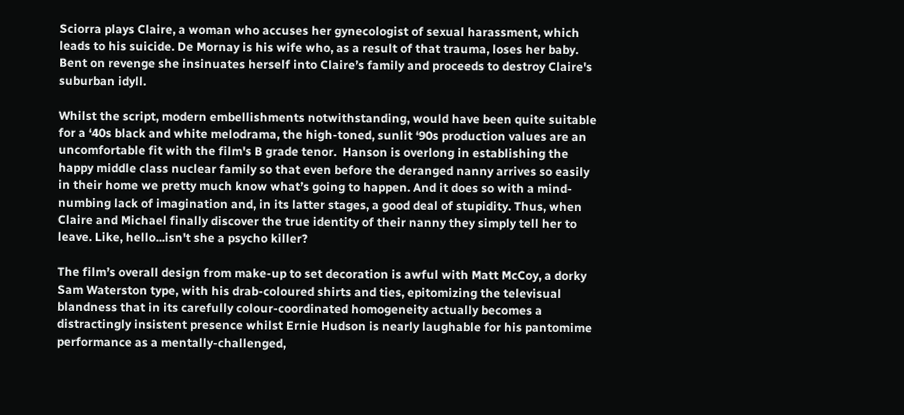Sciorra plays Claire, a woman who accuses her gynecologist of sexual harassment, which leads to his suicide. De Mornay is his wife who, as a result of that trauma, loses her baby. Bent on revenge she insinuates herself into Claire’s family and proceeds to destroy Claire's suburban idyll.

Whilst the script, modern embellishments notwithstanding, would have been quite suitable for a ‘40s black and white melodrama, the high-toned, sunlit ‘90s production values are an uncomfortable fit with the film's B grade tenor.  Hanson is overlong in establishing the happy middle class nuclear family so that even before the deranged nanny arrives so easily in their home we pretty much know what’s going to happen. And it does so with a mind-numbing lack of imagination and, in its latter stages, a good deal of stupidity. Thus, when Claire and Michael finally discover the true identity of their nanny they simply tell her to leave. Like, hello...isn't she a psycho killer?

The film’s overall design from make-up to set decoration is awful with Matt McCoy, a dorky Sam Waterston type, with his drab-coloured shirts and ties, epitomizing the televisual blandness that in its carefully colour-coordinated homogeneity actually becomes a distractingly insistent presence whilst Ernie Hudson is nearly laughable for his pantomime performance as a mentally-challenged,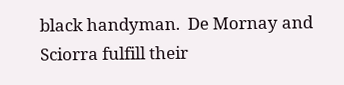black handyman.  De Mornay and Sciorra fulfill their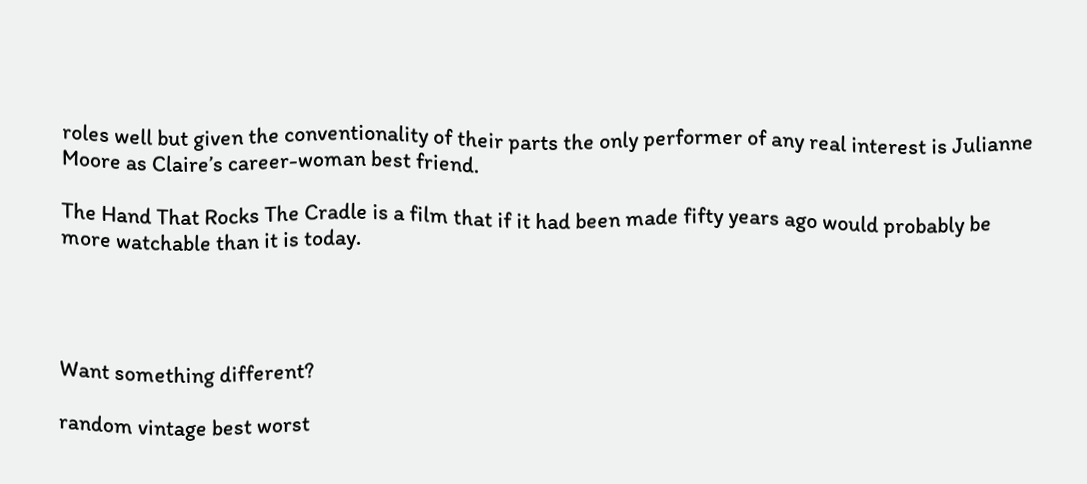roles well but given the conventionality of their parts the only performer of any real interest is Julianne Moore as Claire’s career-woman best friend.

The Hand That Rocks The Cradle is a film that if it had been made fifty years ago would probably be more watchable than it is today.




Want something different?

random vintage best worst